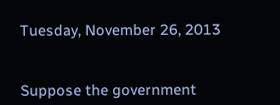Tuesday, November 26, 2013


Suppose the government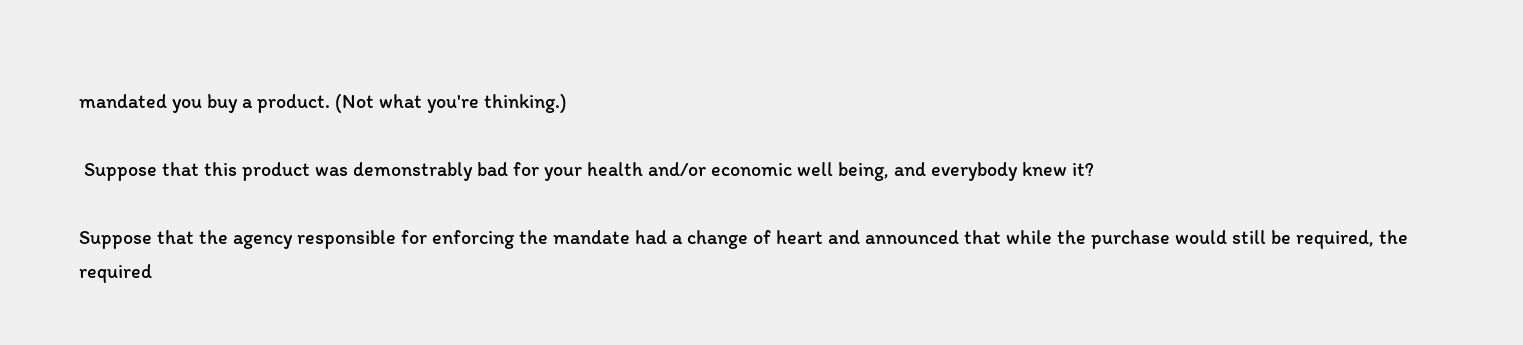mandated you buy a product. (Not what you're thinking.)

 Suppose that this product was demonstrably bad for your health and/or economic well being, and everybody knew it?

Suppose that the agency responsible for enforcing the mandate had a change of heart and announced that while the purchase would still be required, the required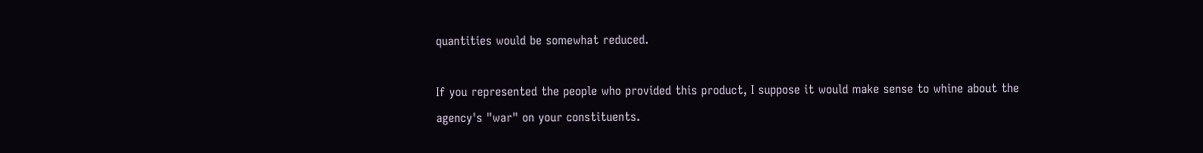quantities would be somewhat reduced.

If you represented the people who provided this product, I suppose it would make sense to whine about the agency's "war" on your constituents.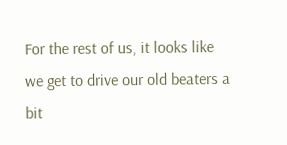For the rest of us, it looks like we get to drive our old beaters a bit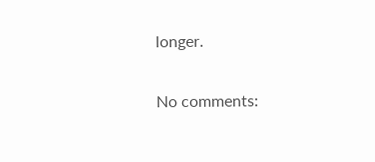longer.

No comments: